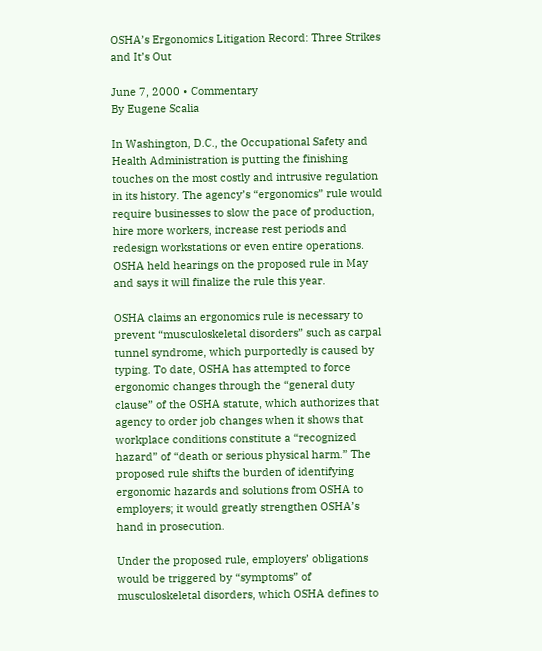OSHA’s Ergonomics Litigation Record: Three Strikes and It’s Out

June 7, 2000 • Commentary
By Eugene Scalia

In Washington, D.C., the Occupational Safety and Health Administration is putting the finishing touches on the most costly and intrusive regulation in its history. The agency’s “ergonomics” rule would require businesses to slow the pace of production, hire more workers, increase rest periods and redesign workstations or even entire operations. OSHA held hearings on the proposed rule in May and says it will finalize the rule this year.

OSHA claims an ergonomics rule is necessary to prevent “musculoskeletal disorders” such as carpal tunnel syndrome, which purportedly is caused by typing. To date, OSHA has attempted to force ergonomic changes through the “general duty clause” of the OSHA statute, which authorizes that agency to order job changes when it shows that workplace conditions constitute a “recognized hazard” of “death or serious physical harm.” The proposed rule shifts the burden of identifying ergonomic hazards and solutions from OSHA to employers; it would greatly strengthen OSHA’s hand in prosecution.

Under the proposed rule, employers’ obligations would be triggered by “symptoms” of musculoskeletal disorders, which OSHA defines to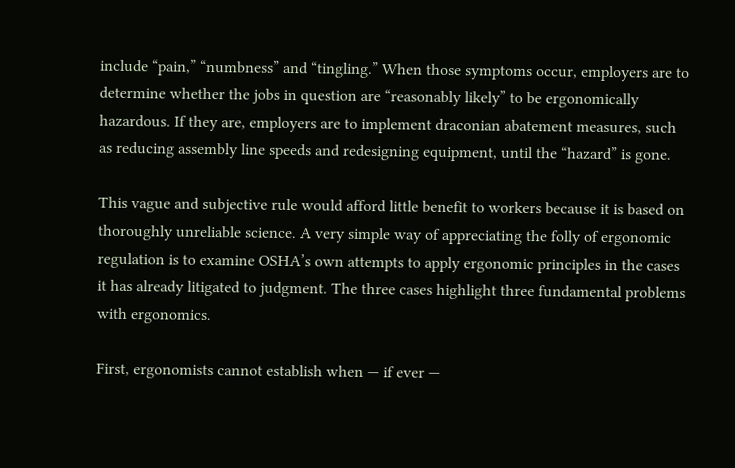include “pain,” “numbness” and “tingling.” When those symptoms occur, employers are to determine whether the jobs in question are “reasonably likely” to be ergonomically hazardous. If they are, employers are to implement draconian abatement measures, such as reducing assembly line speeds and redesigning equipment, until the “hazard” is gone.

This vague and subjective rule would afford little benefit to workers because it is based on thoroughly unreliable science. A very simple way of appreciating the folly of ergonomic regulation is to examine OSHA’s own attempts to apply ergonomic principles in the cases it has already litigated to judgment. The three cases highlight three fundamental problems with ergonomics.

First, ergonomists cannot establish when — if ever —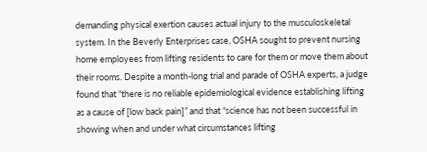demanding physical exertion causes actual injury to the musculoskeletal system. In the Beverly Enterprises case, OSHA sought to prevent nursing home employees from lifting residents to care for them or move them about their rooms. Despite a month‐long trial and parade of OSHA experts, a judge found that “there is no reliable epidemiological evidence establishing lifting as a cause of [low back pain]” and that “science has not been successful in showing when and under what circumstances lifting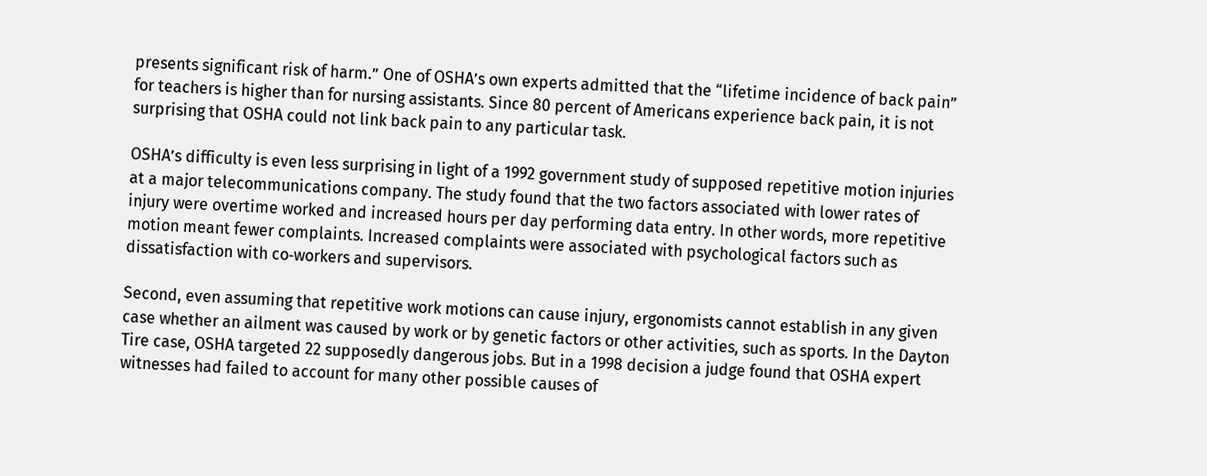presents significant risk of harm.” One of OSHA’s own experts admitted that the “lifetime incidence of back pain” for teachers is higher than for nursing assistants. Since 80 percent of Americans experience back pain, it is not surprising that OSHA could not link back pain to any particular task.

OSHA’s difficulty is even less surprising in light of a 1992 government study of supposed repetitive motion injuries at a major telecommunications company. The study found that the two factors associated with lower rates of injury were overtime worked and increased hours per day performing data entry. In other words, more repetitive motion meant fewer complaints. Increased complaints were associated with psychological factors such as dissatisfaction with co‐workers and supervisors.

Second, even assuming that repetitive work motions can cause injury, ergonomists cannot establish in any given case whether an ailment was caused by work or by genetic factors or other activities, such as sports. In the Dayton Tire case, OSHA targeted 22 supposedly dangerous jobs. But in a 1998 decision a judge found that OSHA expert witnesses had failed to account for many other possible causes of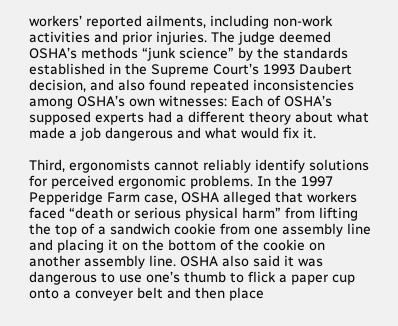workers’ reported ailments, including non‐work activities and prior injuries. The judge deemed OSHA’s methods “junk science” by the standards established in the Supreme Court’s 1993 Daubert decision, and also found repeated inconsistencies among OSHA’s own witnesses: Each of OSHA’s supposed experts had a different theory about what made a job dangerous and what would fix it.

Third, ergonomists cannot reliably identify solutions for perceived ergonomic problems. In the 1997 Pepperidge Farm case, OSHA alleged that workers faced “death or serious physical harm” from lifting the top of a sandwich cookie from one assembly line and placing it on the bottom of the cookie on another assembly line. OSHA also said it was dangerous to use one’s thumb to flick a paper cup onto a conveyer belt and then place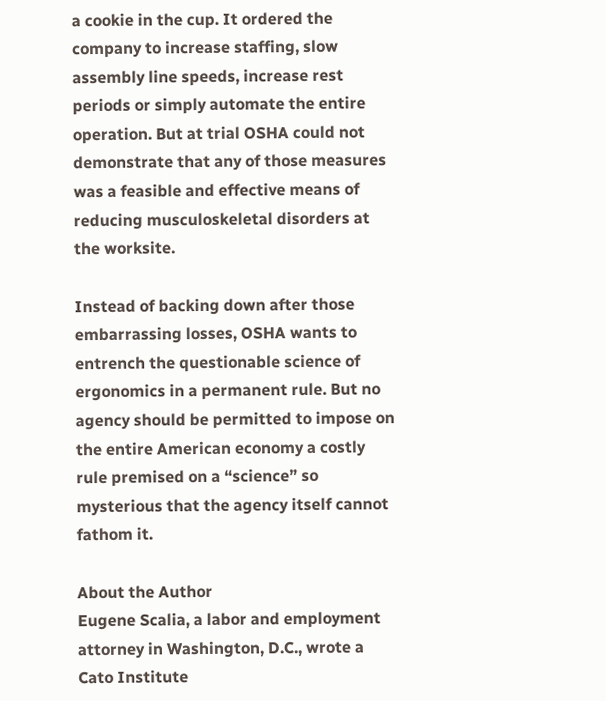a cookie in the cup. It ordered the company to increase staffing, slow assembly line speeds, increase rest periods or simply automate the entire operation. But at trial OSHA could not demonstrate that any of those measures was a feasible and effective means of reducing musculoskeletal disorders at the worksite.

Instead of backing down after those embarrassing losses, OSHA wants to entrench the questionable science of ergonomics in a permanent rule. But no agency should be permitted to impose on the entire American economy a costly rule premised on a “science” so mysterious that the agency itself cannot fathom it.

About the Author
Eugene Scalia, a labor and employment attorney in Washington, D.C., wrote a Cato Institute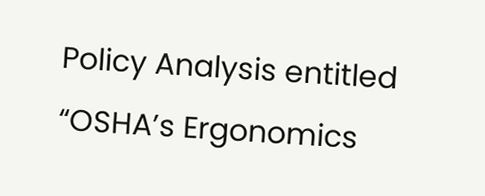Policy Analysis entitled “OSHA’s Ergonomics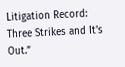Litigation Record: Three Strikes and It’s Out.”